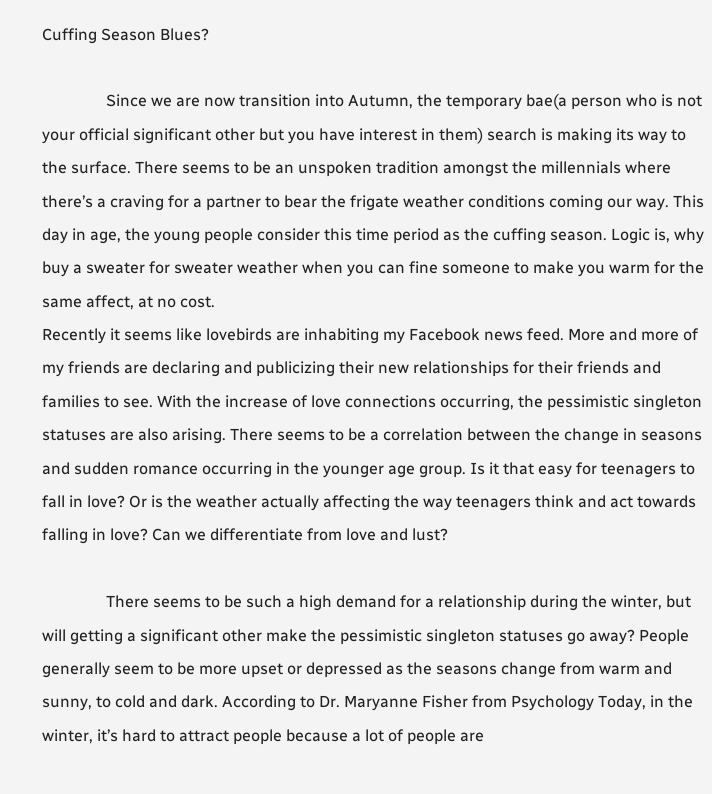Cuffing Season Blues?

                Since we are now transition into Autumn, the temporary bae(a person who is not your official significant other but you have interest in them) search is making its way to the surface. There seems to be an unspoken tradition amongst the millennials where there’s a craving for a partner to bear the frigate weather conditions coming our way. This day in age, the young people consider this time period as the cuffing season. Logic is, why buy a sweater for sweater weather when you can fine someone to make you warm for the same affect, at no cost.
Recently it seems like lovebirds are inhabiting my Facebook news feed. More and more of my friends are declaring and publicizing their new relationships for their friends and families to see. With the increase of love connections occurring, the pessimistic singleton statuses are also arising. There seems to be a correlation between the change in seasons and sudden romance occurring in the younger age group. Is it that easy for teenagers to fall in love? Or is the weather actually affecting the way teenagers think and act towards falling in love? Can we differentiate from love and lust?

                There seems to be such a high demand for a relationship during the winter, but will getting a significant other make the pessimistic singleton statuses go away? People generally seem to be more upset or depressed as the seasons change from warm and sunny, to cold and dark. According to Dr. Maryanne Fisher from Psychology Today, in the winter, it’s hard to attract people because a lot of people are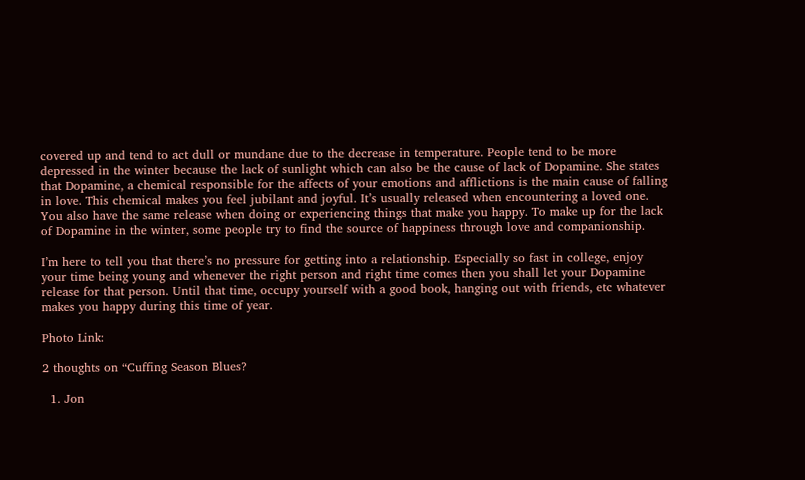covered up and tend to act dull or mundane due to the decrease in temperature. People tend to be more depressed in the winter because the lack of sunlight which can also be the cause of lack of Dopamine. She states that Dopamine, a chemical responsible for the affects of your emotions and afflictions is the main cause of falling in love. This chemical makes you feel jubilant and joyful. It’s usually released when encountering a loved one. You also have the same release when doing or experiencing things that make you happy. To make up for the lack of Dopamine in the winter, some people try to find the source of happiness through love and companionship.

I’m here to tell you that there’s no pressure for getting into a relationship. Especially so fast in college, enjoy your time being young and whenever the right person and right time comes then you shall let your Dopamine release for that person. Until that time, occupy yourself with a good book, hanging out with friends, etc whatever makes you happy during this time of year.

Photo Link:

2 thoughts on “Cuffing Season Blues?

  1. Jon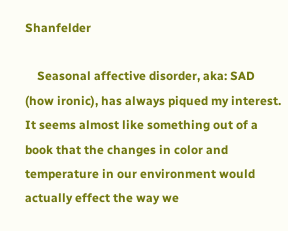Shanfelder

    Seasonal affective disorder, aka: SAD (how ironic), has always piqued my interest. It seems almost like something out of a book that the changes in color and temperature in our environment would actually effect the way we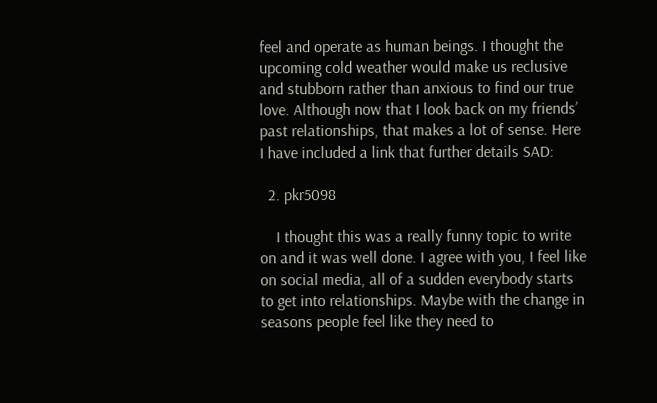feel and operate as human beings. I thought the upcoming cold weather would make us reclusive and stubborn rather than anxious to find our true love. Although now that I look back on my friends’ past relationships, that makes a lot of sense. Here I have included a link that further details SAD:

  2. pkr5098

    I thought this was a really funny topic to write on and it was well done. I agree with you, I feel like on social media, all of a sudden everybody starts to get into relationships. Maybe with the change in seasons people feel like they need to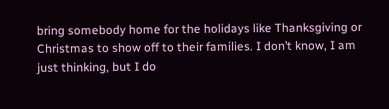bring somebody home for the holidays like Thanksgiving or Christmas to show off to their families. I don’t know, I am just thinking, but I do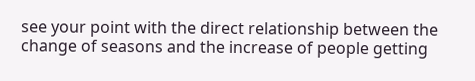see your point with the direct relationship between the change of seasons and the increase of people getting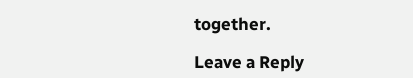together.

Leave a Reply